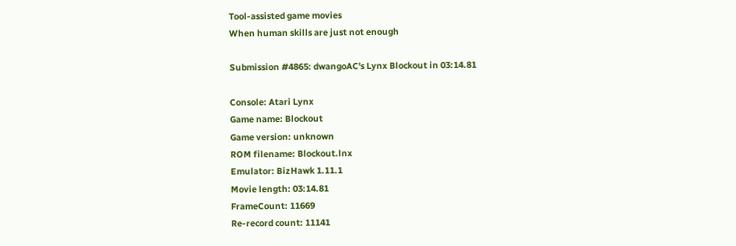Tool-assisted game movies
When human skills are just not enough

Submission #4865: dwangoAC's Lynx Blockout in 03:14.81

Console: Atari Lynx
Game name: Blockout
Game version: unknown
ROM filename: Blockout.lnx
Emulator: BizHawk 1.11.1
Movie length: 03:14.81
FrameCount: 11669
Re-record count: 11141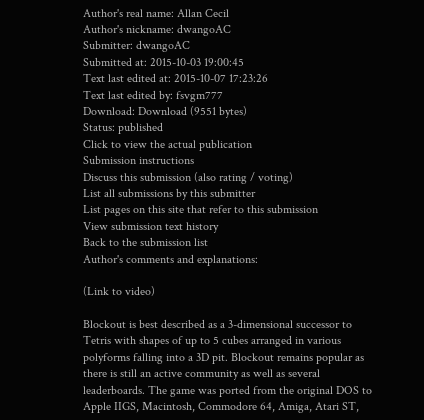Author's real name: Allan Cecil
Author's nickname: dwangoAC
Submitter: dwangoAC
Submitted at: 2015-10-03 19:00:45
Text last edited at: 2015-10-07 17:23:26
Text last edited by: fsvgm777
Download: Download (9551 bytes)
Status: published
Click to view the actual publication
Submission instructions
Discuss this submission (also rating / voting)
List all submissions by this submitter
List pages on this site that refer to this submission
View submission text history
Back to the submission list
Author's comments and explanations:

(Link to video)

Blockout is best described as a 3-dimensional successor to Tetris with shapes of up to 5 cubes arranged in various polyforms falling into a 3D pit. Blockout remains popular as there is still an active community as well as several leaderboards. The game was ported from the original DOS to Apple IIGS, Macintosh, Commodore 64, Amiga, Atari ST,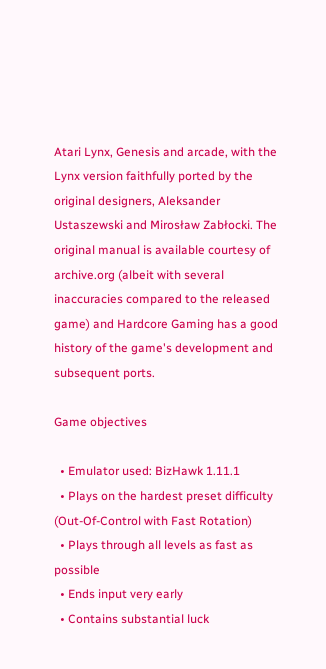Atari Lynx, Genesis and arcade, with the Lynx version faithfully ported by the original designers, Aleksander Ustaszewski and Mirosław Zabłocki. The original manual is available courtesy of archive.org (albeit with several inaccuracies compared to the released game) and Hardcore Gaming has a good history of the game's development and subsequent ports.

Game objectives

  • Emulator used: BizHawk 1.11.1
  • Plays on the hardest preset difficulty (Out-Of-Control with Fast Rotation)
  • Plays through all levels as fast as possible
  • Ends input very early
  • Contains substantial luck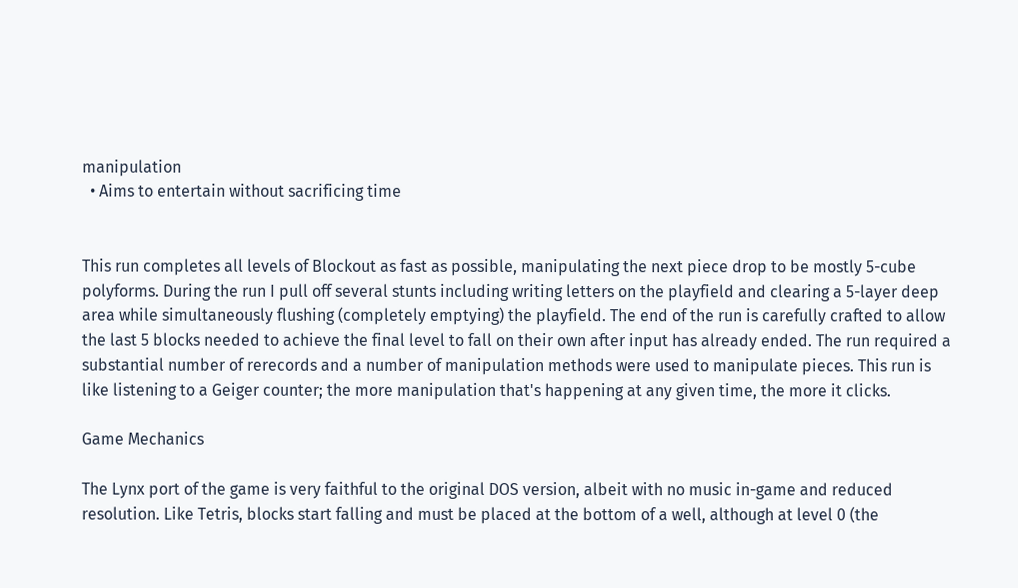manipulation
  • Aims to entertain without sacrificing time


This run completes all levels of Blockout as fast as possible, manipulating the next piece drop to be mostly 5-cube polyforms. During the run I pull off several stunts including writing letters on the playfield and clearing a 5-layer deep area while simultaneously flushing (completely emptying) the playfield. The end of the run is carefully crafted to allow the last 5 blocks needed to achieve the final level to fall on their own after input has already ended. The run required a substantial number of rerecords and a number of manipulation methods were used to manipulate pieces. This run is like listening to a Geiger counter; the more manipulation that's happening at any given time, the more it clicks.

Game Mechanics

The Lynx port of the game is very faithful to the original DOS version, albeit with no music in-game and reduced resolution. Like Tetris, blocks start falling and must be placed at the bottom of a well, although at level 0 (the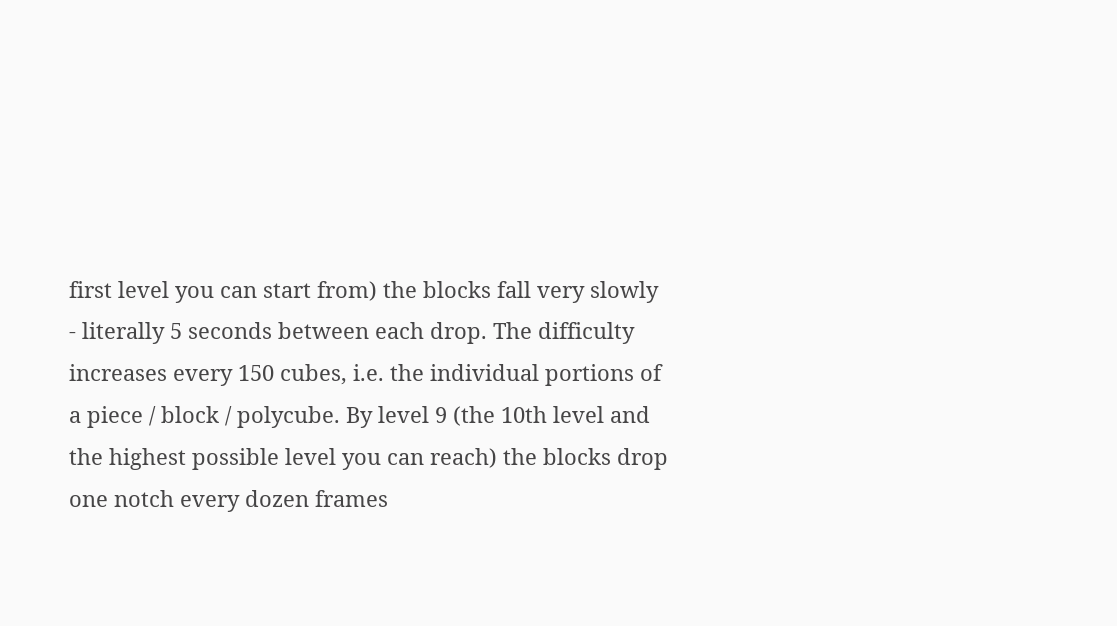first level you can start from) the blocks fall very slowly - literally 5 seconds between each drop. The difficulty increases every 150 cubes, i.e. the individual portions of a piece / block / polycube. By level 9 (the 10th level and the highest possible level you can reach) the blocks drop one notch every dozen frames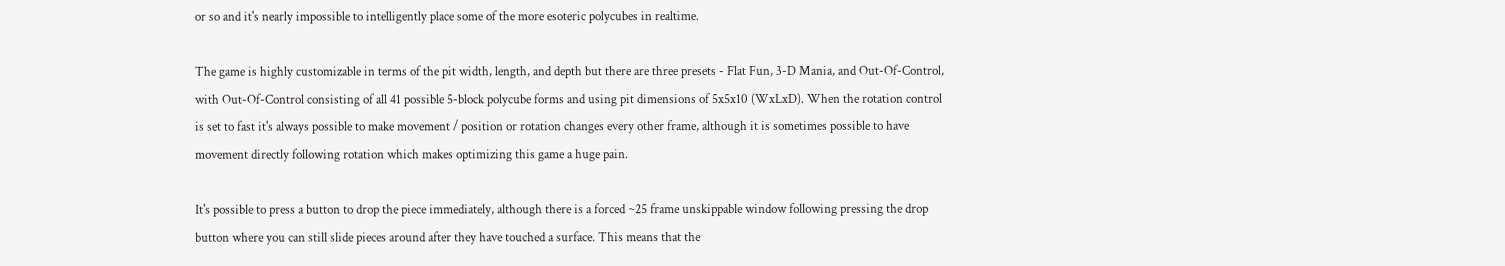or so and it's nearly impossible to intelligently place some of the more esoteric polycubes in realtime.

The game is highly customizable in terms of the pit width, length, and depth but there are three presets - Flat Fun, 3-D Mania, and Out-Of-Control, with Out-Of-Control consisting of all 41 possible 5-block polycube forms and using pit dimensions of 5x5x10 (WxLxD). When the rotation control is set to fast it's always possible to make movement / position or rotation changes every other frame, although it is sometimes possible to have movement directly following rotation which makes optimizing this game a huge pain.

It's possible to press a button to drop the piece immediately, although there is a forced ~25 frame unskippable window following pressing the drop button where you can still slide pieces around after they have touched a surface. This means that the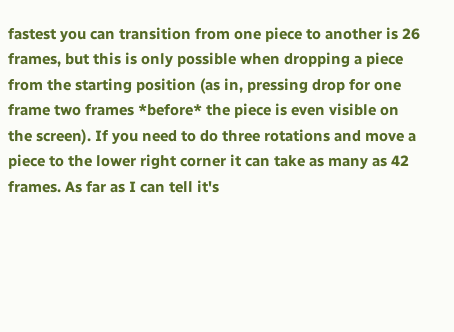fastest you can transition from one piece to another is 26 frames, but this is only possible when dropping a piece from the starting position (as in, pressing drop for one frame two frames *before* the piece is even visible on the screen). If you need to do three rotations and move a piece to the lower right corner it can take as many as 42 frames. As far as I can tell it's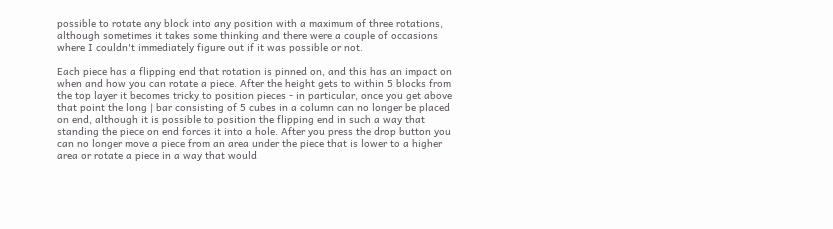possible to rotate any block into any position with a maximum of three rotations, although sometimes it takes some thinking and there were a couple of occasions where I couldn't immediately figure out if it was possible or not.

Each piece has a flipping end that rotation is pinned on, and this has an impact on when and how you can rotate a piece. After the height gets to within 5 blocks from the top layer it becomes tricky to position pieces - in particular, once you get above that point the long | bar consisting of 5 cubes in a column can no longer be placed on end, although it is possible to position the flipping end in such a way that standing the piece on end forces it into a hole. After you press the drop button you can no longer move a piece from an area under the piece that is lower to a higher area or rotate a piece in a way that would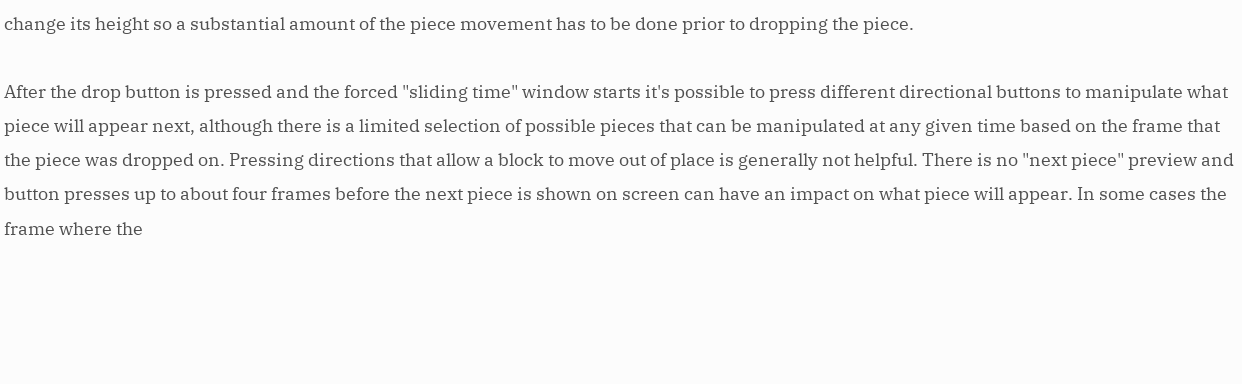change its height so a substantial amount of the piece movement has to be done prior to dropping the piece.

After the drop button is pressed and the forced "sliding time" window starts it's possible to press different directional buttons to manipulate what piece will appear next, although there is a limited selection of possible pieces that can be manipulated at any given time based on the frame that the piece was dropped on. Pressing directions that allow a block to move out of place is generally not helpful. There is no "next piece" preview and button presses up to about four frames before the next piece is shown on screen can have an impact on what piece will appear. In some cases the frame where the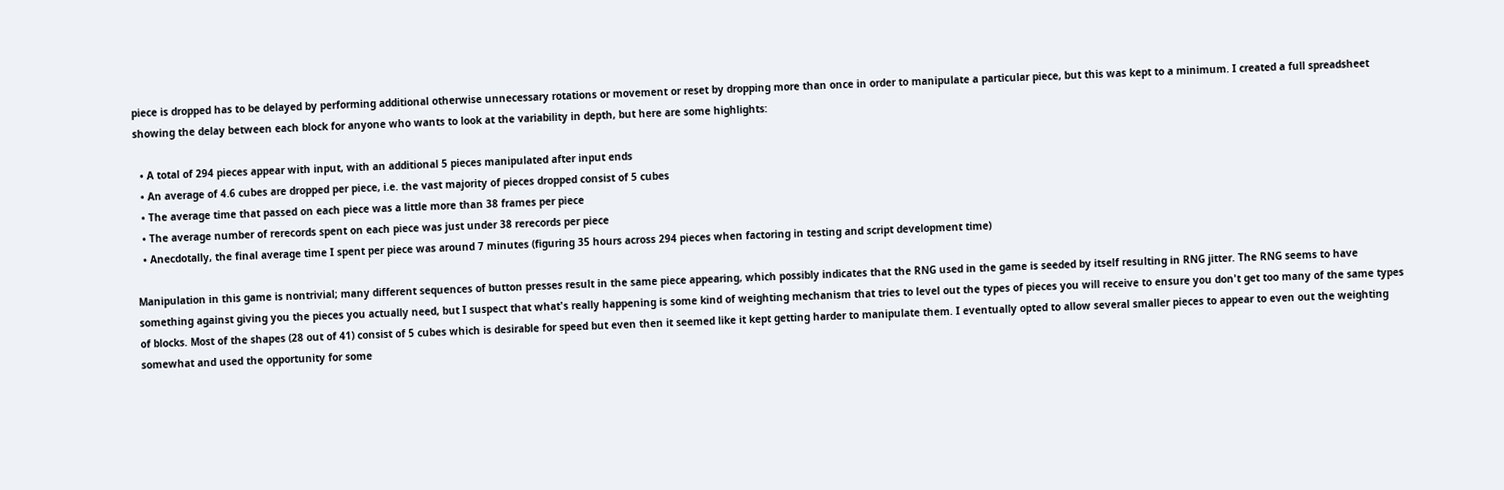piece is dropped has to be delayed by performing additional otherwise unnecessary rotations or movement or reset by dropping more than once in order to manipulate a particular piece, but this was kept to a minimum. I created a full spreadsheet showing the delay between each block for anyone who wants to look at the variability in depth, but here are some highlights:

  • A total of 294 pieces appear with input, with an additional 5 pieces manipulated after input ends
  • An average of 4.6 cubes are dropped per piece, i.e. the vast majority of pieces dropped consist of 5 cubes
  • The average time that passed on each piece was a little more than 38 frames per piece
  • The average number of rerecords spent on each piece was just under 38 rerecords per piece
  • Anecdotally, the final average time I spent per piece was around 7 minutes (figuring 35 hours across 294 pieces when factoring in testing and script development time)

Manipulation in this game is nontrivial; many different sequences of button presses result in the same piece appearing, which possibly indicates that the RNG used in the game is seeded by itself resulting in RNG jitter. The RNG seems to have something against giving you the pieces you actually need, but I suspect that what's really happening is some kind of weighting mechanism that tries to level out the types of pieces you will receive to ensure you don't get too many of the same types of blocks. Most of the shapes (28 out of 41) consist of 5 cubes which is desirable for speed but even then it seemed like it kept getting harder to manipulate them. I eventually opted to allow several smaller pieces to appear to even out the weighting somewhat and used the opportunity for some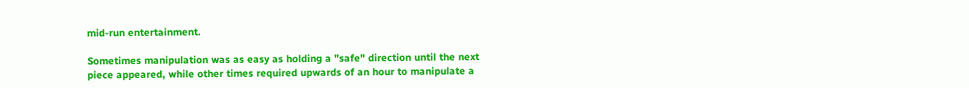mid-run entertainment.

Sometimes manipulation was as easy as holding a "safe" direction until the next piece appeared, while other times required upwards of an hour to manipulate a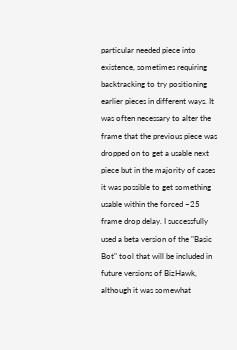particular needed piece into existence, sometimes requiring backtracking to try positioning earlier pieces in different ways. It was often necessary to alter the frame that the previous piece was dropped on to get a usable next piece but in the majority of cases it was possible to get something usable within the forced ~25 frame drop delay. I successfully used a beta version of the "Basic Bot" tool that will be included in future versions of BizHawk, although it was somewhat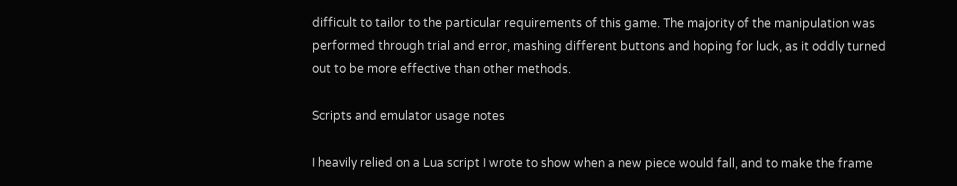difficult to tailor to the particular requirements of this game. The majority of the manipulation was performed through trial and error, mashing different buttons and hoping for luck, as it oddly turned out to be more effective than other methods.

Scripts and emulator usage notes

I heavily relied on a Lua script I wrote to show when a new piece would fall, and to make the frame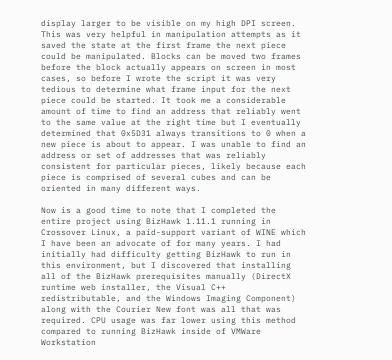display larger to be visible on my high DPI screen. This was very helpful in manipulation attempts as it saved the state at the first frame the next piece could be manipulated. Blocks can be moved two frames before the block actually appears on screen in most cases, so before I wrote the script it was very tedious to determine what frame input for the next piece could be started. It took me a considerable amount of time to find an address that reliably went to the same value at the right time but I eventually determined that 0x5D31 always transitions to 0 when a new piece is about to appear. I was unable to find an address or set of addresses that was reliably consistent for particular pieces, likely because each piece is comprised of several cubes and can be oriented in many different ways.

Now is a good time to note that I completed the entire project using BizHawk 1.11.1 running in Crossover Linux, a paid-support variant of WINE which I have been an advocate of for many years. I had initially had difficulty getting BizHawk to run in this environment, but I discovered that installing all of the BizHawk prerequisites manually (DirectX runtime web installer, the Visual C++ redistributable, and the Windows Imaging Component) along with the Courier New font was all that was required. CPU usage was far lower using this method compared to running BizHawk inside of VMWare Workstation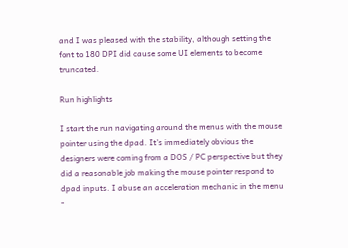and I was pleased with the stability, although setting the font to 180 DPI did cause some UI elements to become truncated.

Run highlights

I start the run navigating around the menus with the mouse pointer using the dpad. It's immediately obvious the designers were coming from a DOS / PC perspective but they did a reasonable job making the mouse pointer respond to dpad inputs. I abuse an acceleration mechanic in the menu -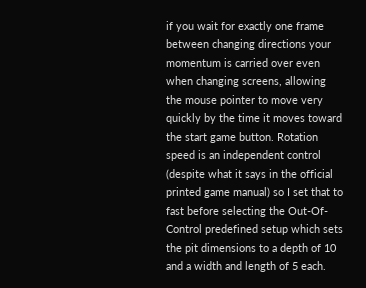if you wait for exactly one frame between changing directions your momentum is carried over even when changing screens, allowing the mouse pointer to move very quickly by the time it moves toward the start game button. Rotation speed is an independent control (despite what it says in the official printed game manual) so I set that to fast before selecting the Out-Of-Control predefined setup which sets the pit dimensions to a depth of 10 and a width and length of 5 each.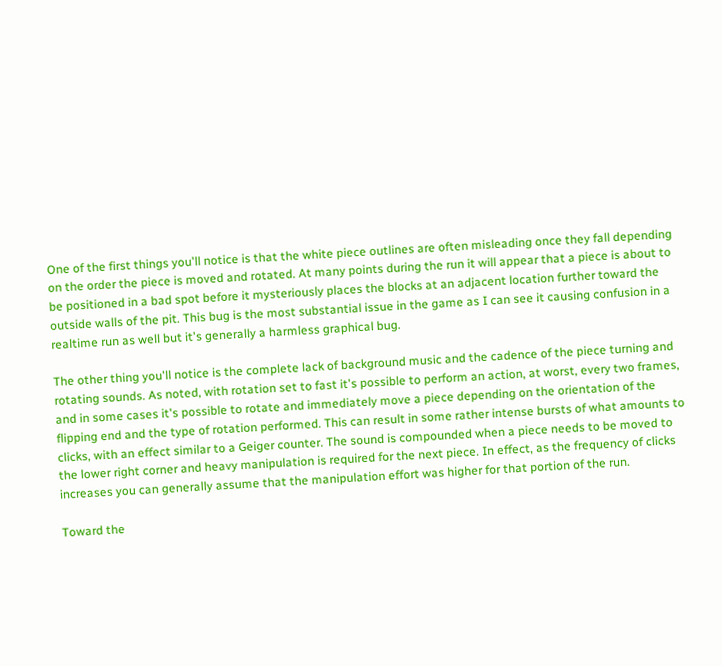One of the first things you'll notice is that the white piece outlines are often misleading once they fall depending on the order the piece is moved and rotated. At many points during the run it will appear that a piece is about to be positioned in a bad spot before it mysteriously places the blocks at an adjacent location further toward the outside walls of the pit. This bug is the most substantial issue in the game as I can see it causing confusion in a realtime run as well but it's generally a harmless graphical bug.

The other thing you'll notice is the complete lack of background music and the cadence of the piece turning and rotating sounds. As noted, with rotation set to fast it's possible to perform an action, at worst, every two frames, and in some cases it's possible to rotate and immediately move a piece depending on the orientation of the flipping end and the type of rotation performed. This can result in some rather intense bursts of what amounts to clicks, with an effect similar to a Geiger counter. The sound is compounded when a piece needs to be moved to the lower right corner and heavy manipulation is required for the next piece. In effect, as the frequency of clicks increases you can generally assume that the manipulation effort was higher for that portion of the run.

Toward the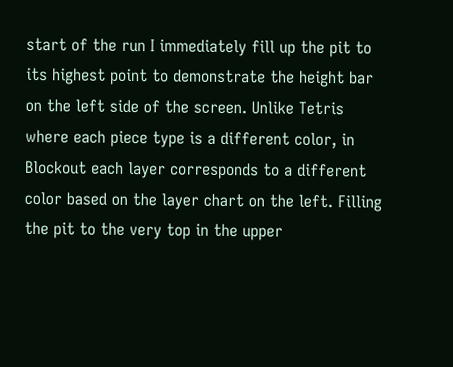start of the run I immediately fill up the pit to its highest point to demonstrate the height bar on the left side of the screen. Unlike Tetris where each piece type is a different color, in Blockout each layer corresponds to a different color based on the layer chart on the left. Filling the pit to the very top in the upper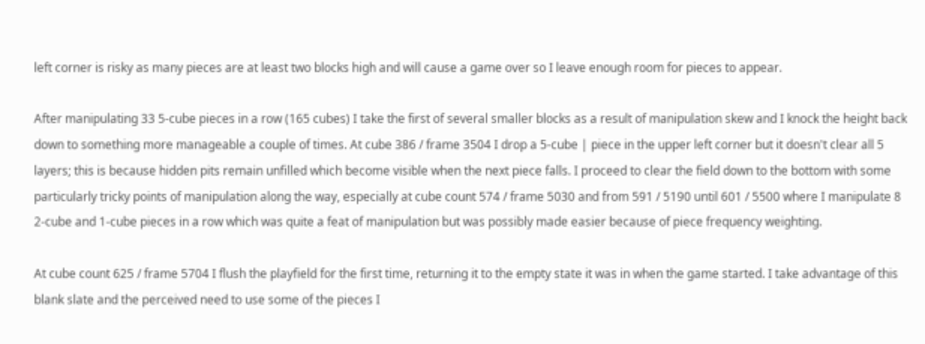left corner is risky as many pieces are at least two blocks high and will cause a game over so I leave enough room for pieces to appear.

After manipulating 33 5-cube pieces in a row (165 cubes) I take the first of several smaller blocks as a result of manipulation skew and I knock the height back down to something more manageable a couple of times. At cube 386 / frame 3504 I drop a 5-cube | piece in the upper left corner but it doesn't clear all 5 layers; this is because hidden pits remain unfilled which become visible when the next piece falls. I proceed to clear the field down to the bottom with some particularly tricky points of manipulation along the way, especially at cube count 574 / frame 5030 and from 591 / 5190 until 601 / 5500 where I manipulate 8 2-cube and 1-cube pieces in a row which was quite a feat of manipulation but was possibly made easier because of piece frequency weighting.

At cube count 625 / frame 5704 I flush the playfield for the first time, returning it to the empty state it was in when the game started. I take advantage of this blank slate and the perceived need to use some of the pieces I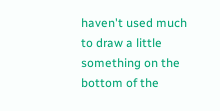haven't used much to draw a little something on the bottom of the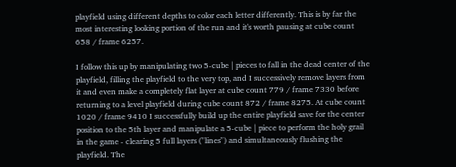playfield using different depths to color each letter differently. This is by far the most interesting looking portion of the run and it's worth pausing at cube count 658 / frame 6257.

I follow this up by manipulating two 5-cube | pieces to fall in the dead center of the playfield, filling the playfield to the very top, and I successively remove layers from it and even make a completely flat layer at cube count 779 / frame 7330 before returning to a level playfield during cube count 872 / frame 8275. At cube count 1020 / frame 9410 I successfully build up the entire playfield save for the center position to the 5th layer and manipulate a 5-cube | piece to perform the holy grail in the game - clearing 5 full layers ("lines") and simultaneously flushing the playfield. The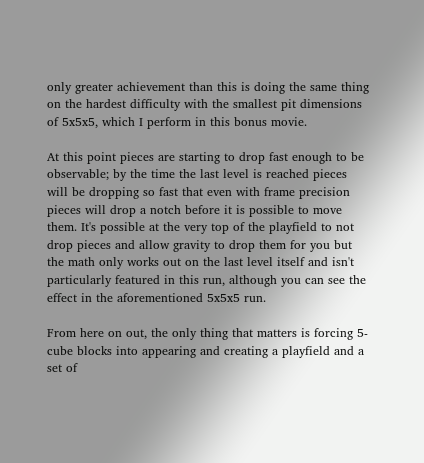only greater achievement than this is doing the same thing on the hardest difficulty with the smallest pit dimensions of 5x5x5, which I perform in this bonus movie.

At this point pieces are starting to drop fast enough to be observable; by the time the last level is reached pieces will be dropping so fast that even with frame precision pieces will drop a notch before it is possible to move them. It's possible at the very top of the playfield to not drop pieces and allow gravity to drop them for you but the math only works out on the last level itself and isn't particularly featured in this run, although you can see the effect in the aforementioned 5x5x5 run.

From here on out, the only thing that matters is forcing 5-cube blocks into appearing and creating a playfield and a set of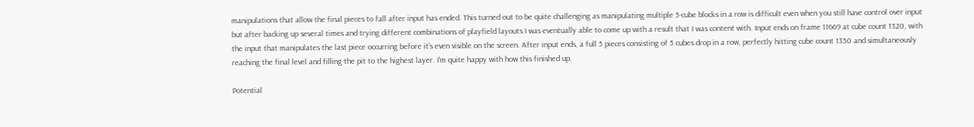manipulations that allow the final pieces to fall after input has ended. This turned out to be quite challenging as manipulating multiple 5-cube blocks in a row is difficult even when you still have control over input but after backing up several times and trying different combinations of playfield layouts I was eventually able to come up with a result that I was content with. Input ends on frame 11669 at cube count 1320, with the input that manipulates the last piece occurring before it's even visible on the screen. After input ends, a full 5 pieces consisting of 5 cubes drop in a row, perfectly hitting cube count 1350 and simultaneously reaching the final level and filling the pit to the highest layer. I'm quite happy with how this finished up.

Potential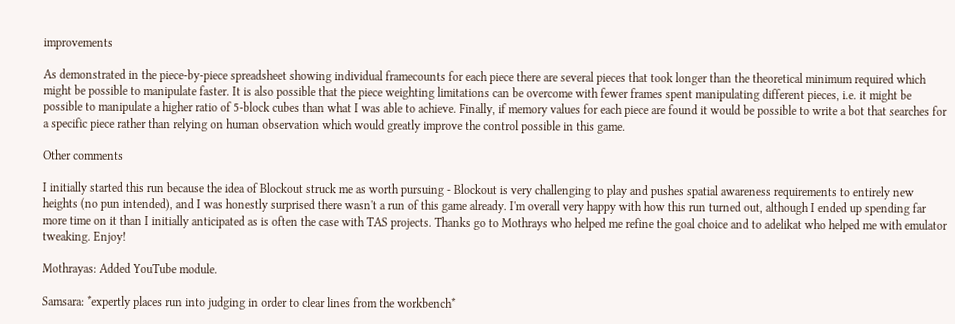improvements

As demonstrated in the piece-by-piece spreadsheet showing individual framecounts for each piece there are several pieces that took longer than the theoretical minimum required which might be possible to manipulate faster. It is also possible that the piece weighting limitations can be overcome with fewer frames spent manipulating different pieces, i.e. it might be possible to manipulate a higher ratio of 5-block cubes than what I was able to achieve. Finally, if memory values for each piece are found it would be possible to write a bot that searches for a specific piece rather than relying on human observation which would greatly improve the control possible in this game.

Other comments

I initially started this run because the idea of Blockout struck me as worth pursuing - Blockout is very challenging to play and pushes spatial awareness requirements to entirely new heights (no pun intended), and I was honestly surprised there wasn't a run of this game already. I'm overall very happy with how this run turned out, although I ended up spending far more time on it than I initially anticipated as is often the case with TAS projects. Thanks go to Mothrays who helped me refine the goal choice and to adelikat who helped me with emulator tweaking. Enjoy!

Mothrayas: Added YouTube module.

Samsara: *expertly places run into judging in order to clear lines from the workbench*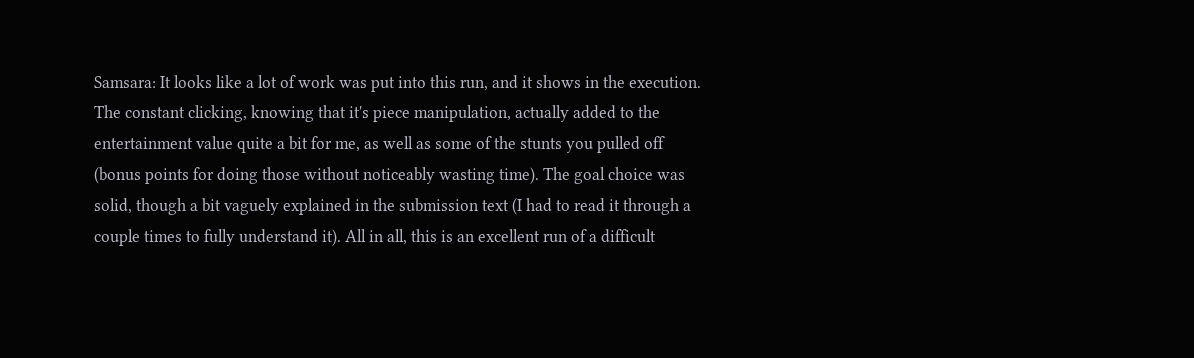Samsara: It looks like a lot of work was put into this run, and it shows in the execution. The constant clicking, knowing that it's piece manipulation, actually added to the entertainment value quite a bit for me, as well as some of the stunts you pulled off (bonus points for doing those without noticeably wasting time). The goal choice was solid, though a bit vaguely explained in the submission text (I had to read it through a couple times to fully understand it). All in all, this is an excellent run of a difficult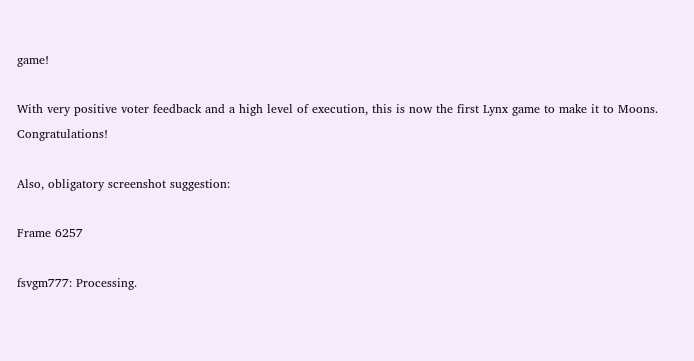game!

With very positive voter feedback and a high level of execution, this is now the first Lynx game to make it to Moons. Congratulations!

Also, obligatory screenshot suggestion:

Frame 6257

fsvgm777: Processing.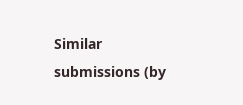Similar submissions (by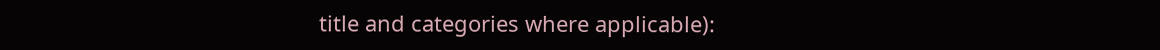title and categories where applicable):